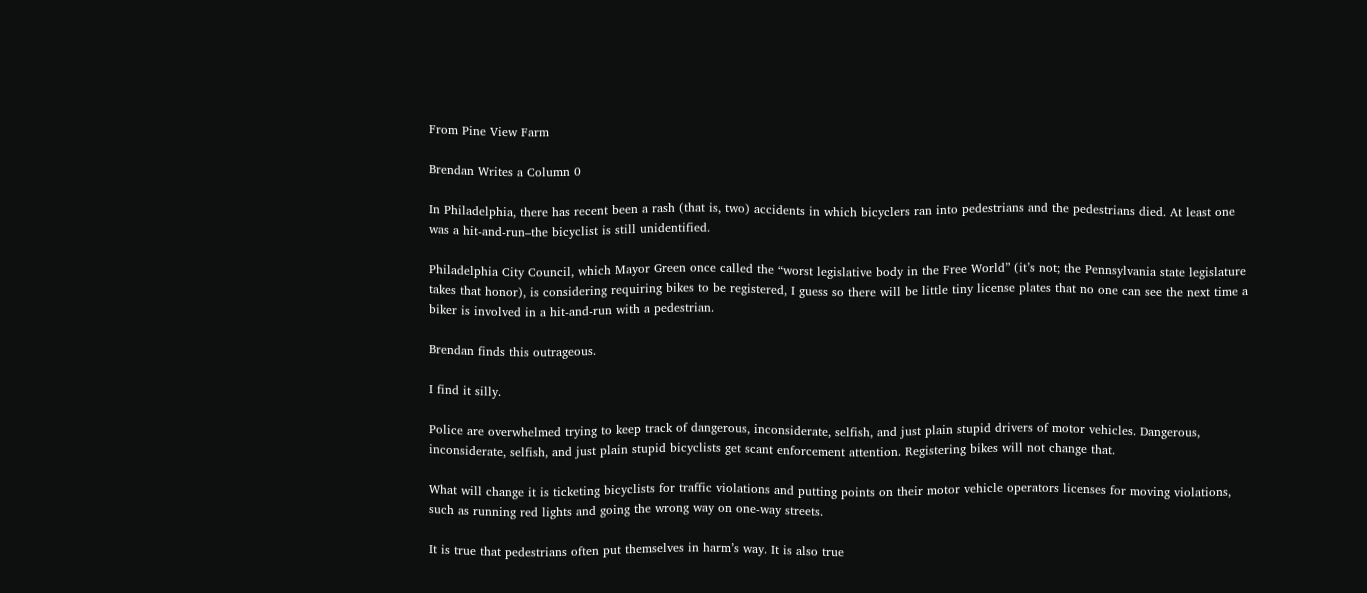From Pine View Farm

Brendan Writes a Column 0

In Philadelphia, there has recent been a rash (that is, two) accidents in which bicyclers ran into pedestrians and the pedestrians died. At least one was a hit-and-run–the bicyclist is still unidentified.

Philadelphia City Council, which Mayor Green once called the “worst legislative body in the Free World” (it’s not; the Pennsylvania state legislature takes that honor), is considering requiring bikes to be registered, I guess so there will be little tiny license plates that no one can see the next time a biker is involved in a hit-and-run with a pedestrian.

Brendan finds this outrageous.

I find it silly.

Police are overwhelmed trying to keep track of dangerous, inconsiderate, selfish, and just plain stupid drivers of motor vehicles. Dangerous, inconsiderate, selfish, and just plain stupid bicyclists get scant enforcement attention. Registering bikes will not change that.

What will change it is ticketing bicyclists for traffic violations and putting points on their motor vehicle operators licenses for moving violations, such as running red lights and going the wrong way on one-way streets.

It is true that pedestrians often put themselves in harm’s way. It is also true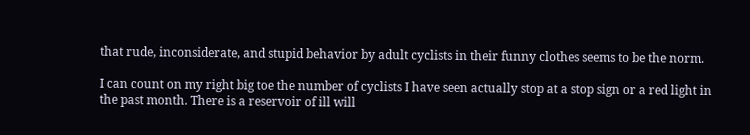that rude, inconsiderate, and stupid behavior by adult cyclists in their funny clothes seems to be the norm.

I can count on my right big toe the number of cyclists I have seen actually stop at a stop sign or a red light in the past month. There is a reservoir of ill will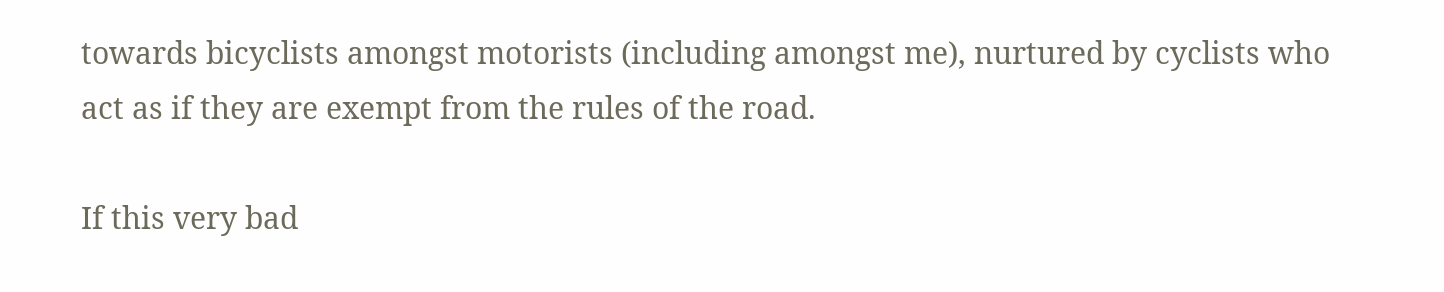towards bicyclists amongst motorists (including amongst me), nurtured by cyclists who act as if they are exempt from the rules of the road.

If this very bad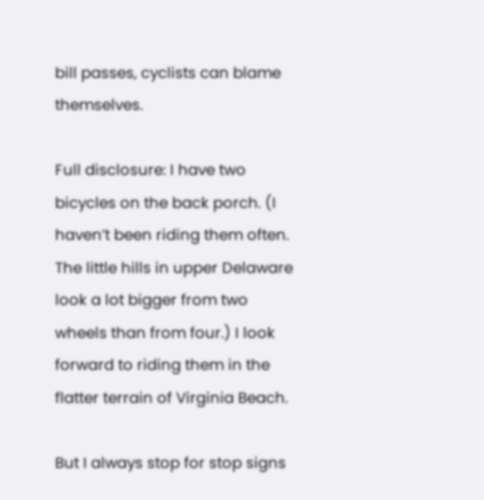bill passes, cyclists can blame themselves.

Full disclosure: I have two bicycles on the back porch. (I haven’t been riding them often. The little hills in upper Delaware look a lot bigger from two wheels than from four.) I look forward to riding them in the flatter terrain of Virginia Beach.

But I always stop for stop signs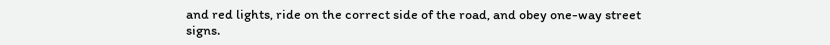and red lights, ride on the correct side of the road, and obey one-way street signs.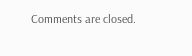Comments are closed.